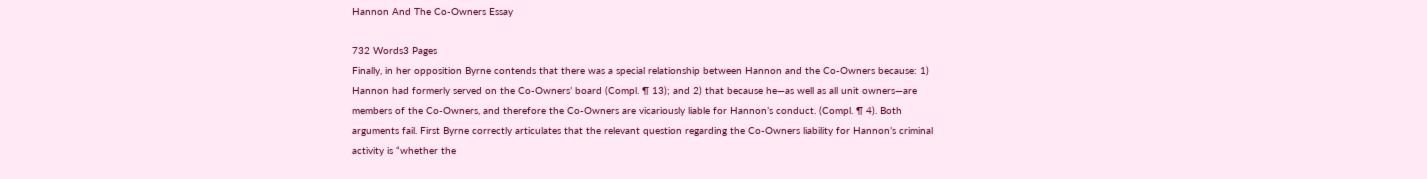Hannon And The Co-Owners Essay

732 Words3 Pages
Finally, in her opposition Byrne contends that there was a special relationship between Hannon and the Co-Owners because: 1) Hannon had formerly served on the Co-Owners’ board (Compl. ¶ 13); and 2) that because he—as well as all unit owners—are members of the Co-Owners, and therefore the Co-Owners are vicariously liable for Hannon’s conduct. (Compl. ¶ 4). Both arguments fail. First Byrne correctly articulates that the relevant question regarding the Co-Owners liability for Hannon’s criminal activity is “whether the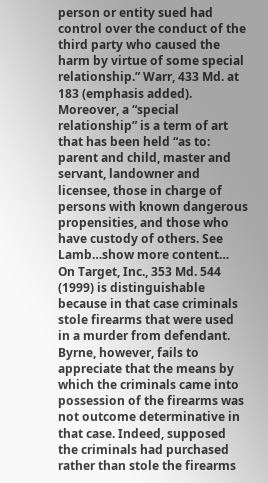person or entity sued had control over the conduct of the third party who caused the harm by virtue of some special relationship.” Warr, 433 Md. at 183 (emphasis added). Moreover, a “special relationship” is a term of art that has been held “as to: parent and child, master and servant, landowner and licensee, those in charge of persons with known dangerous propensities, and those who have custody of others. See Lamb…show more content…
On Target, Inc., 353 Md. 544 (1999) is distinguishable because in that case criminals stole firearms that were used in a murder from defendant. Byrne, however, fails to appreciate that the means by which the criminals came into possession of the firearms was not outcome determinative in that case. Indeed, supposed the criminals had purchased rather than stole the firearms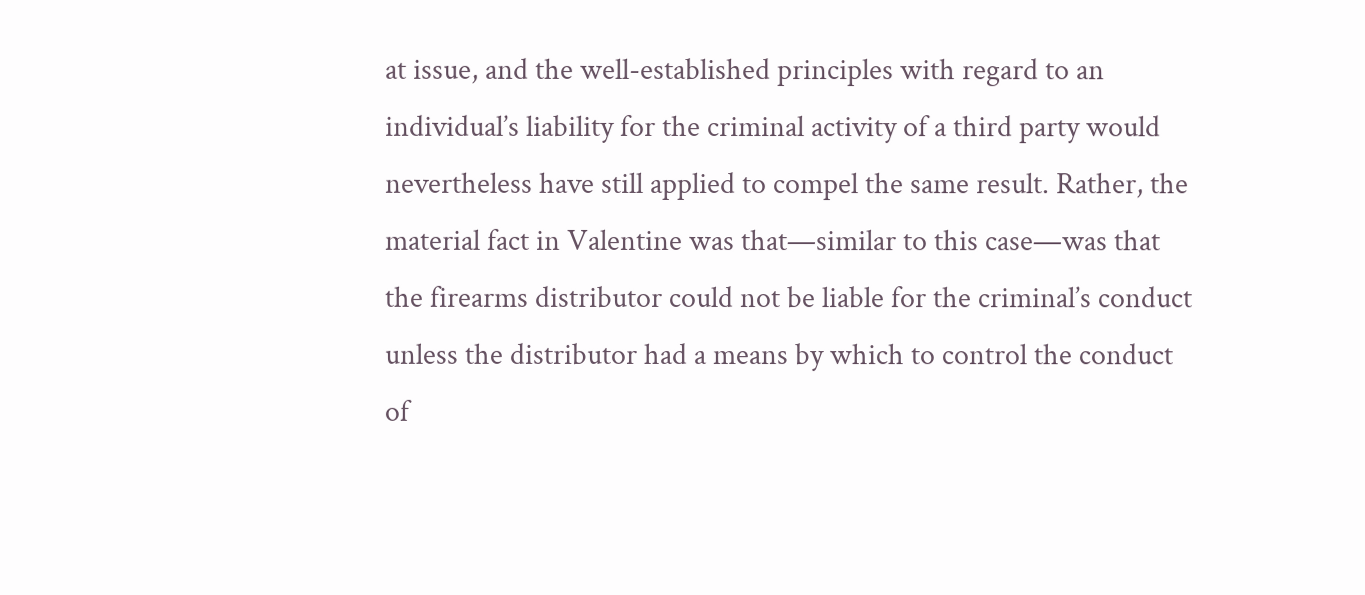at issue, and the well-established principles with regard to an individual’s liability for the criminal activity of a third party would nevertheless have still applied to compel the same result. Rather, the material fact in Valentine was that—similar to this case—was that the firearms distributor could not be liable for the criminal’s conduct unless the distributor had a means by which to control the conduct of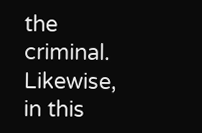the criminal. Likewise, in this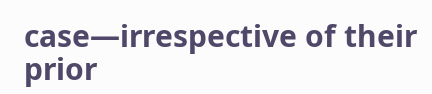case—irrespective of their prior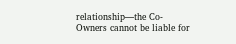relationship—the Co-Owners cannot be liable for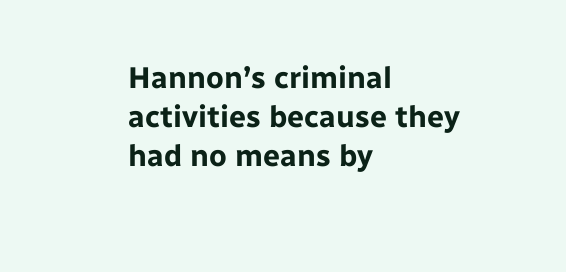Hannon’s criminal activities because they had no means by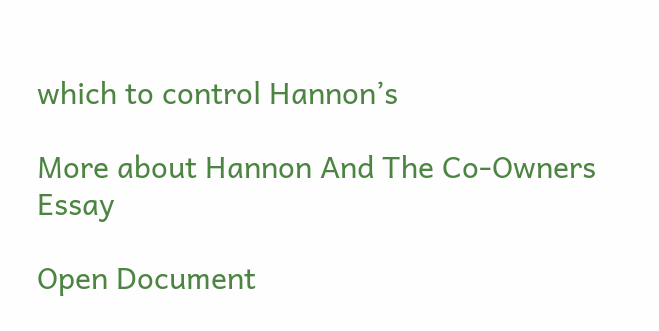which to control Hannon’s

More about Hannon And The Co-Owners Essay

Open Document